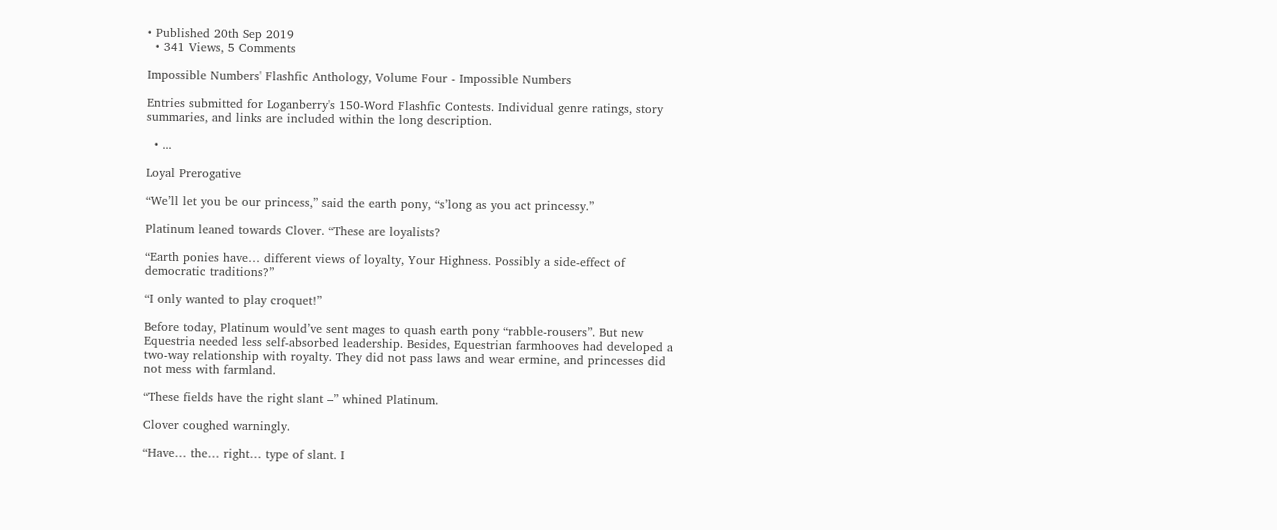• Published 20th Sep 2019
  • 341 Views, 5 Comments

Impossible Numbers' Flashfic Anthology, Volume Four - Impossible Numbers

Entries submitted for Loganberry's 150-Word Flashfic Contests. Individual genre ratings, story summaries, and links are included within the long description.

  • ...

Loyal Prerogative

“We’ll let you be our princess,” said the earth pony, “s’long as you act princessy.”

Platinum leaned towards Clover. “These are loyalists?

“Earth ponies have… different views of loyalty, Your Highness. Possibly a side-effect of democratic traditions?”

“I only wanted to play croquet!”

Before today, Platinum would’ve sent mages to quash earth pony “rabble-rousers”. But new Equestria needed less self-absorbed leadership. Besides, Equestrian farmhooves had developed a two-way relationship with royalty. They did not pass laws and wear ermine, and princesses did not mess with farmland.

“These fields have the right slant –” whined Platinum.

Clover coughed warningly.

“Have… the… right… type of slant. I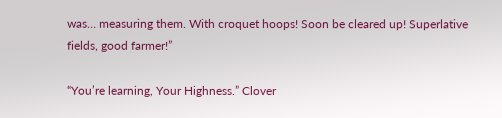was… measuring them. With croquet hoops! Soon be cleared up! Superlative fields, good farmer!”

“You’re learning, Your Highness.” Clover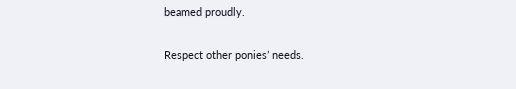beamed proudly.

Respect other ponies’ needs.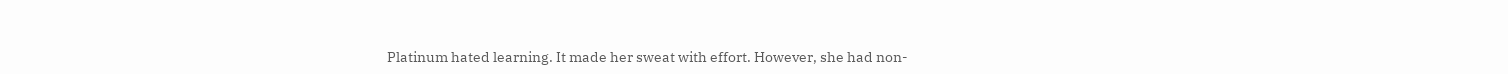Platinum hated learning. It made her sweat with effort. However, she had non-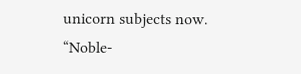unicorn subjects now. “Noble-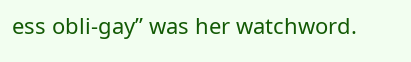ess obli-gay” was her watchword.